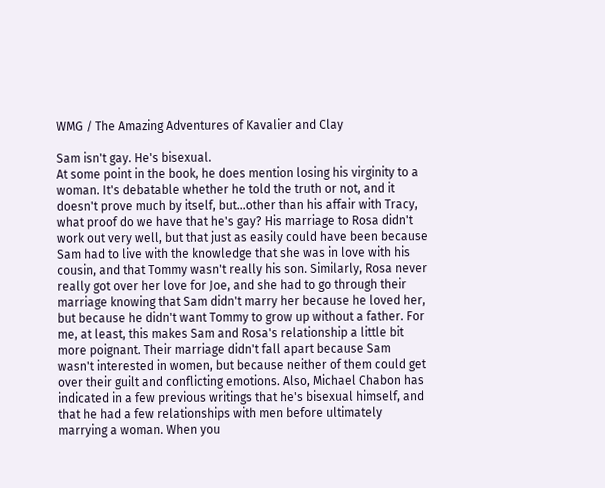WMG / The Amazing Adventures of Kavalier and Clay

Sam isn't gay. He's bisexual.
At some point in the book, he does mention losing his virginity to a woman. It's debatable whether he told the truth or not, and it doesn't prove much by itself, but...other than his affair with Tracy, what proof do we have that he's gay? His marriage to Rosa didn't work out very well, but that just as easily could have been because Sam had to live with the knowledge that she was in love with his cousin, and that Tommy wasn't really his son. Similarly, Rosa never really got over her love for Joe, and she had to go through their marriage knowing that Sam didn't marry her because he loved her, but because he didn't want Tommy to grow up without a father. For me, at least, this makes Sam and Rosa's relationship a little bit more poignant. Their marriage didn't fall apart because Sam wasn't interested in women, but because neither of them could get over their guilt and conflicting emotions. Also, Michael Chabon has indicated in a few previous writings that he's bisexual himself, and that he had a few relationships with men before ultimately marrying a woman. When you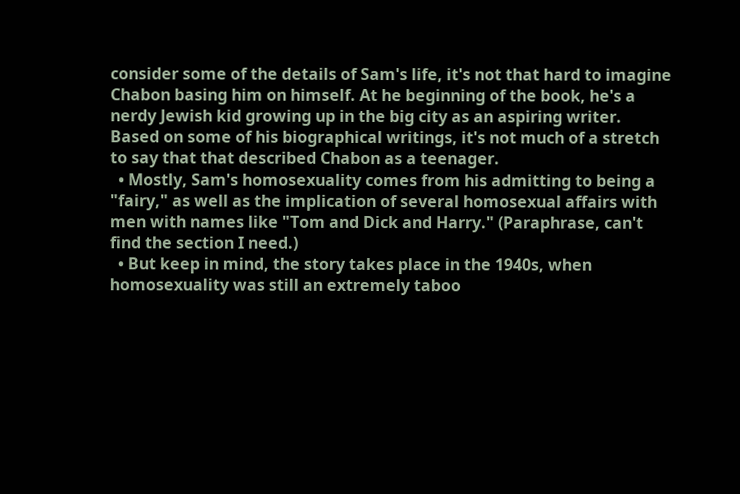consider some of the details of Sam's life, it's not that hard to imagine Chabon basing him on himself. At he beginning of the book, he's a nerdy Jewish kid growing up in the big city as an aspiring writer. Based on some of his biographical writings, it's not much of a stretch to say that that described Chabon as a teenager.
  • Mostly, Sam's homosexuality comes from his admitting to being a "fairy," as well as the implication of several homosexual affairs with men with names like "Tom and Dick and Harry." (Paraphrase, can't find the section I need.)
  • But keep in mind, the story takes place in the 1940s, when homosexuality was still an extremely taboo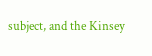subject, and the Kinsey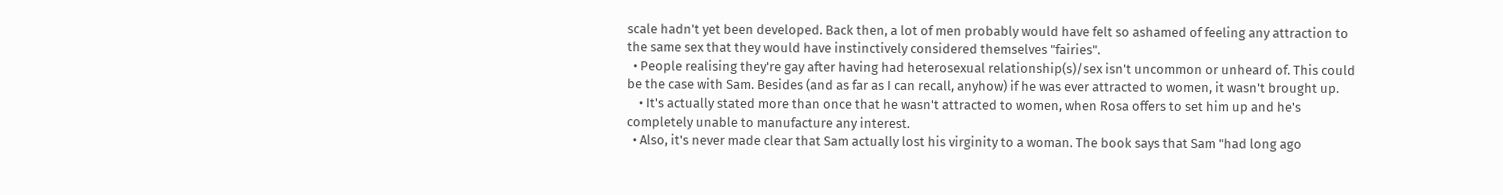scale hadn't yet been developed. Back then, a lot of men probably would have felt so ashamed of feeling any attraction to the same sex that they would have instinctively considered themselves "fairies".
  • People realising they're gay after having had heterosexual relationship(s)/sex isn't uncommon or unheard of. This could be the case with Sam. Besides (and as far as I can recall, anyhow) if he was ever attracted to women, it wasn't brought up.
    • It's actually stated more than once that he wasn't attracted to women, when Rosa offers to set him up and he's completely unable to manufacture any interest.
  • Also, it's never made clear that Sam actually lost his virginity to a woman. The book says that Sam "had long ago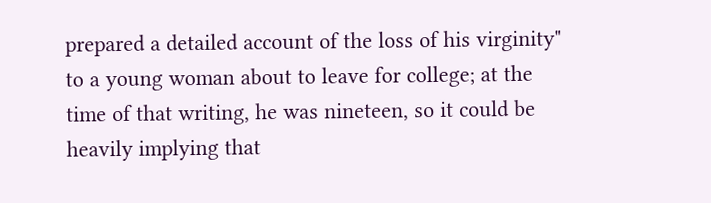prepared a detailed account of the loss of his virginity" to a young woman about to leave for college; at the time of that writing, he was nineteen, so it could be heavily implying that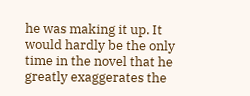he was making it up. It would hardly be the only time in the novel that he greatly exaggerates the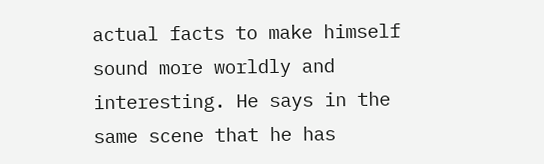actual facts to make himself sound more worldly and interesting. He says in the same scene that he has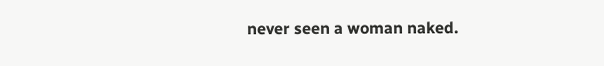never seen a woman naked.